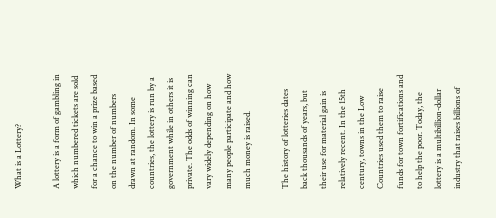What is a Lottery?

A lottery is a form of gambling in which numbered tickets are sold for a chance to win a prize based on the number of numbers drawn at random. In some countries, the lottery is run by a government while in others it is private. The odds of winning can vary widely depending on how many people participate and how much money is raised.

The history of lotteries dates back thousands of years, but their use for material gain is relatively recent. In the 15th century, towns in the Low Countries used them to raise funds for town fortifications and to help the poor. Today, the lottery is a multibillion-dollar industry that raises billions of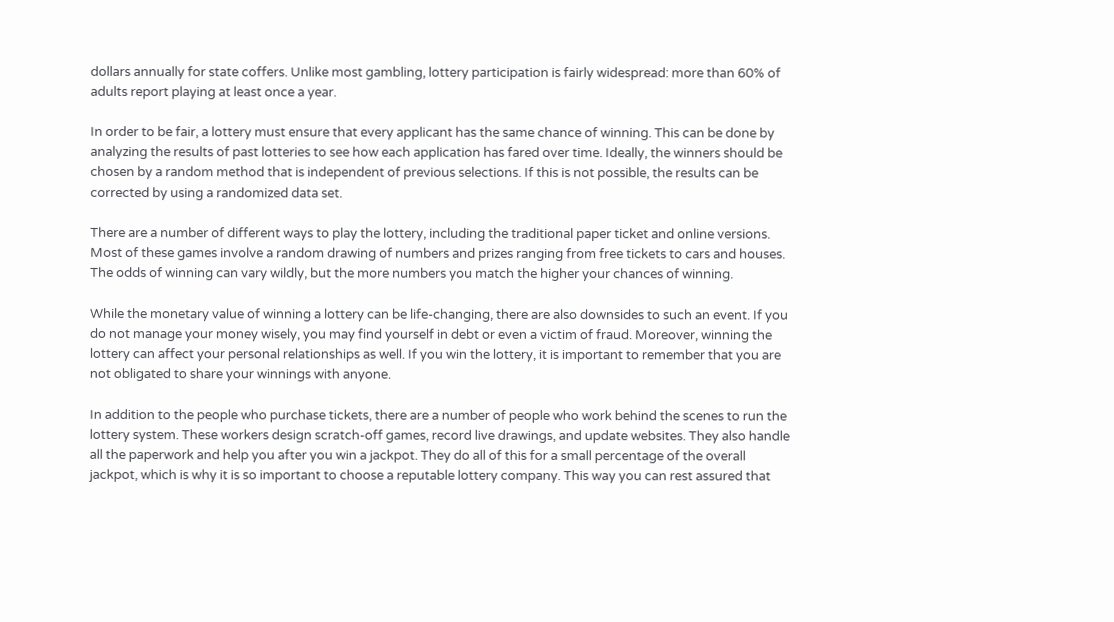dollars annually for state coffers. Unlike most gambling, lottery participation is fairly widespread: more than 60% of adults report playing at least once a year.

In order to be fair, a lottery must ensure that every applicant has the same chance of winning. This can be done by analyzing the results of past lotteries to see how each application has fared over time. Ideally, the winners should be chosen by a random method that is independent of previous selections. If this is not possible, the results can be corrected by using a randomized data set.

There are a number of different ways to play the lottery, including the traditional paper ticket and online versions. Most of these games involve a random drawing of numbers and prizes ranging from free tickets to cars and houses. The odds of winning can vary wildly, but the more numbers you match the higher your chances of winning.

While the monetary value of winning a lottery can be life-changing, there are also downsides to such an event. If you do not manage your money wisely, you may find yourself in debt or even a victim of fraud. Moreover, winning the lottery can affect your personal relationships as well. If you win the lottery, it is important to remember that you are not obligated to share your winnings with anyone.

In addition to the people who purchase tickets, there are a number of people who work behind the scenes to run the lottery system. These workers design scratch-off games, record live drawings, and update websites. They also handle all the paperwork and help you after you win a jackpot. They do all of this for a small percentage of the overall jackpot, which is why it is so important to choose a reputable lottery company. This way you can rest assured that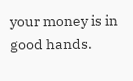your money is in good hands.